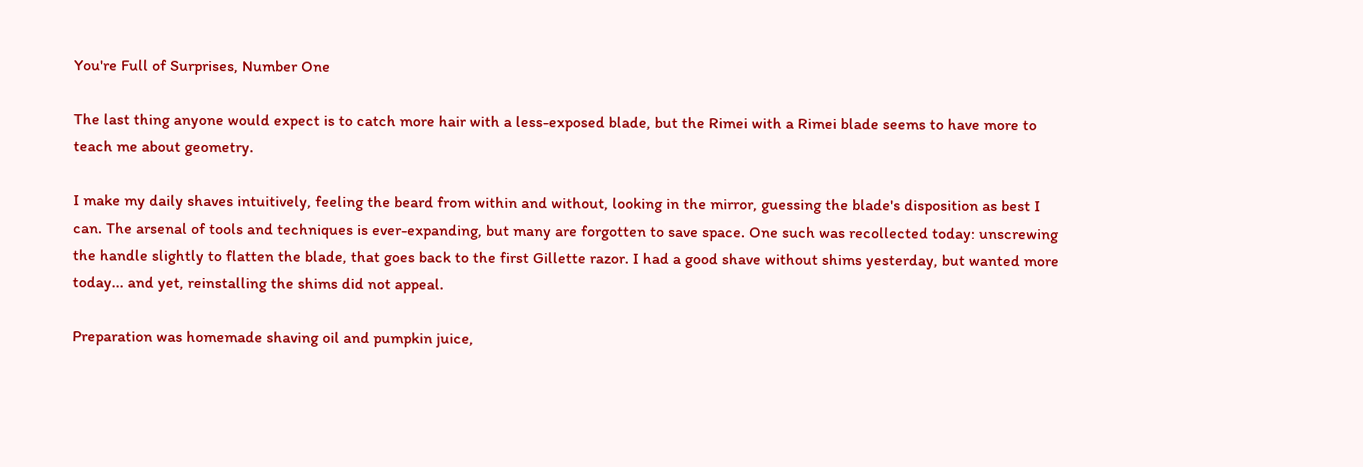You're Full of Surprises, Number One

The last thing anyone would expect is to catch more hair with a less-exposed blade, but the Rimei with a Rimei blade seems to have more to teach me about geometry.

I make my daily shaves intuitively, feeling the beard from within and without, looking in the mirror, guessing the blade's disposition as best I can. The arsenal of tools and techniques is ever-expanding, but many are forgotten to save space. One such was recollected today: unscrewing the handle slightly to flatten the blade, that goes back to the first Gillette razor. I had a good shave without shims yesterday, but wanted more today... and yet, reinstalling the shims did not appeal.

Preparation was homemade shaving oil and pumpkin juice,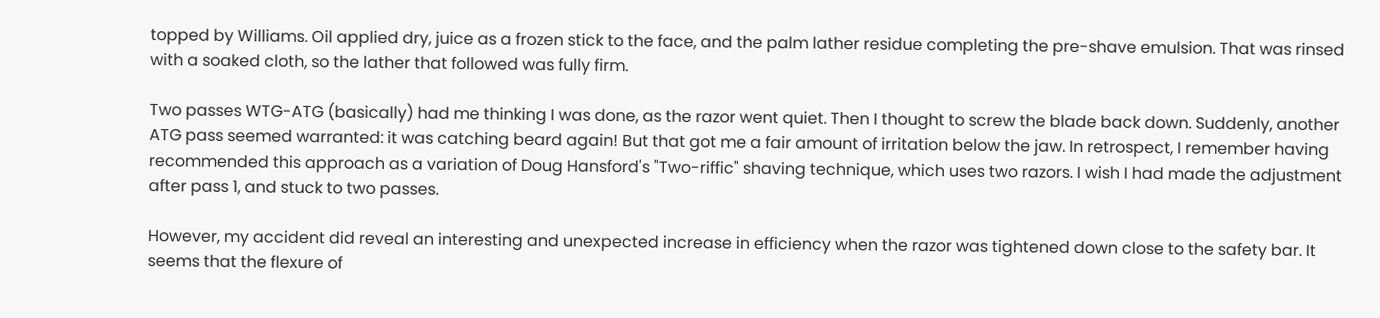topped by Williams. Oil applied dry, juice as a frozen stick to the face, and the palm lather residue completing the pre-shave emulsion. That was rinsed with a soaked cloth, so the lather that followed was fully firm.

Two passes WTG-ATG (basically) had me thinking I was done, as the razor went quiet. Then I thought to screw the blade back down. Suddenly, another ATG pass seemed warranted: it was catching beard again! But that got me a fair amount of irritation below the jaw. In retrospect, I remember having recommended this approach as a variation of Doug Hansford's "Two-riffic" shaving technique, which uses two razors. I wish I had made the adjustment after pass 1, and stuck to two passes.

However, my accident did reveal an interesting and unexpected increase in efficiency when the razor was tightened down close to the safety bar. It seems that the flexure of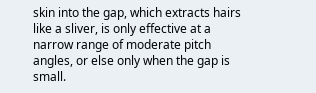skin into the gap, which extracts hairs like a sliver, is only effective at a narrow range of moderate pitch angles, or else only when the gap is small.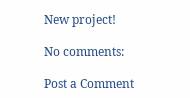New project!

No comments:

Post a Comment